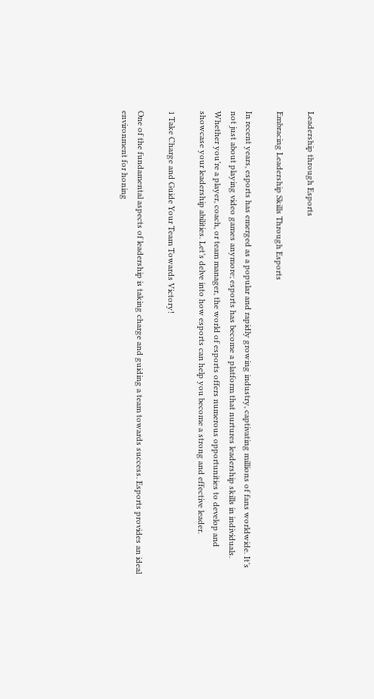Leadership through Esports

Embracing Leadership Skills Through Esports

In recent years, esports has emerged as a popular and rapidly growing industry, captivating millions of fans worldwide. It’s not just about playing video games anymore; esports has become a platform that nurtures leadership skills in individuals. Whether you’re a player, coach, or team manager, the world of esports offers numerous opportunities to develop and showcase your leadership abilities. Let’s delve into how esports can help you become a strong and effective leader.

1 Take Charge and Guide Your Team Towards Victory!

One of the fundamental aspects of leadership is taking charge and guiding a team towards success. Esports provides an ideal environment for honing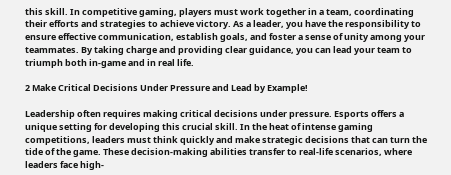this skill. In competitive gaming, players must work together in a team, coordinating their efforts and strategies to achieve victory. As a leader, you have the responsibility to ensure effective communication, establish goals, and foster a sense of unity among your teammates. By taking charge and providing clear guidance, you can lead your team to triumph both in-game and in real life.

2 Make Critical Decisions Under Pressure and Lead by Example!

Leadership often requires making critical decisions under pressure. Esports offers a unique setting for developing this crucial skill. In the heat of intense gaming competitions, leaders must think quickly and make strategic decisions that can turn the tide of the game. These decision-making abilities transfer to real-life scenarios, where leaders face high-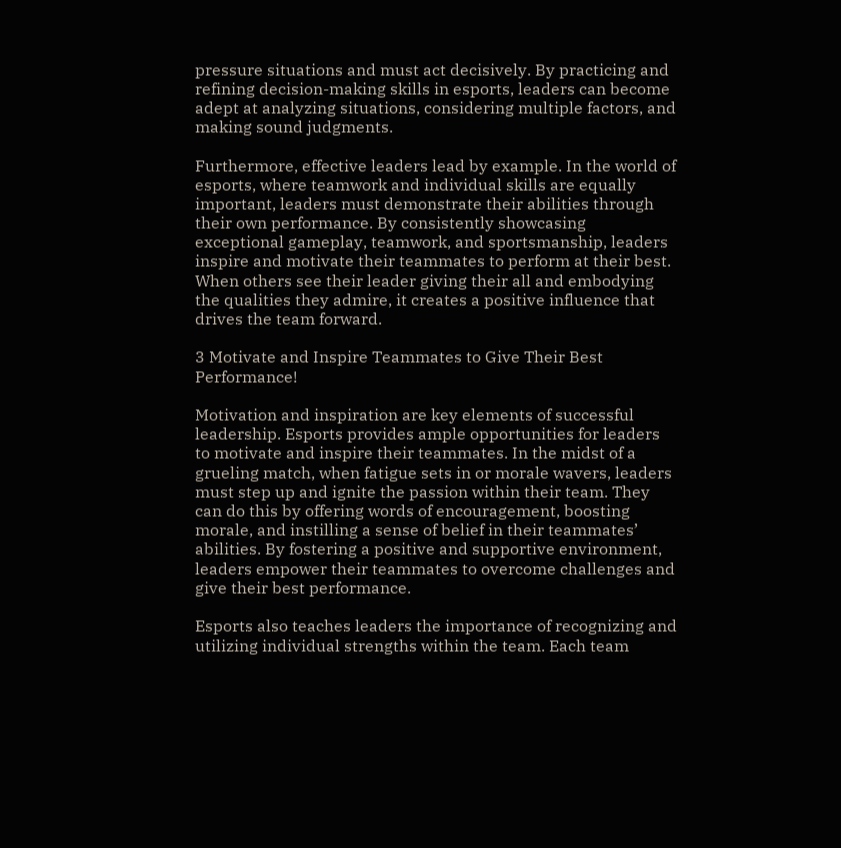pressure situations and must act decisively. By practicing and refining decision-making skills in esports, leaders can become adept at analyzing situations, considering multiple factors, and making sound judgments.

Furthermore, effective leaders lead by example. In the world of esports, where teamwork and individual skills are equally important, leaders must demonstrate their abilities through their own performance. By consistently showcasing exceptional gameplay, teamwork, and sportsmanship, leaders inspire and motivate their teammates to perform at their best. When others see their leader giving their all and embodying the qualities they admire, it creates a positive influence that drives the team forward.

3 Motivate and Inspire Teammates to Give Their Best Performance!

Motivation and inspiration are key elements of successful leadership. Esports provides ample opportunities for leaders to motivate and inspire their teammates. In the midst of a grueling match, when fatigue sets in or morale wavers, leaders must step up and ignite the passion within their team. They can do this by offering words of encouragement, boosting morale, and instilling a sense of belief in their teammates’ abilities. By fostering a positive and supportive environment, leaders empower their teammates to overcome challenges and give their best performance.

Esports also teaches leaders the importance of recognizing and utilizing individual strengths within the team. Each team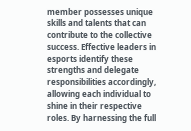member possesses unique skills and talents that can contribute to the collective success. Effective leaders in esports identify these strengths and delegate responsibilities accordingly, allowing each individual to shine in their respective roles. By harnessing the full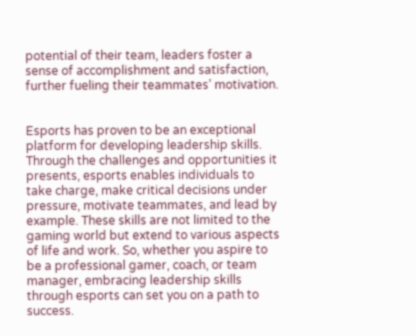potential of their team, leaders foster a sense of accomplishment and satisfaction, further fueling their teammates’ motivation.


Esports has proven to be an exceptional platform for developing leadership skills. Through the challenges and opportunities it presents, esports enables individuals to take charge, make critical decisions under pressure, motivate teammates, and lead by example. These skills are not limited to the gaming world but extend to various aspects of life and work. So, whether you aspire to be a professional gamer, coach, or team manager, embracing leadership skills through esports can set you on a path to success.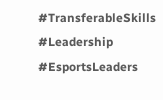#TransferableSkills #Leadership #EsportsLeaders